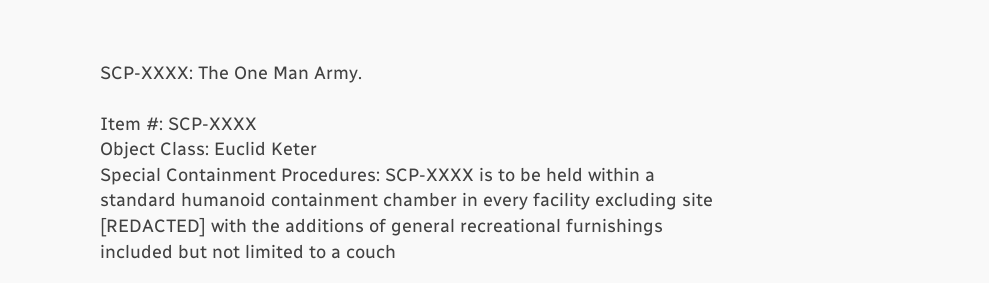SCP-XXXX: The One Man Army.

Item #: SCP-XXXX
Object Class: Euclid Keter
Special Containment Procedures: SCP-XXXX is to be held within a standard humanoid containment chamber in every facility excluding site [REDACTED] with the additions of general recreational furnishings included but not limited to a couch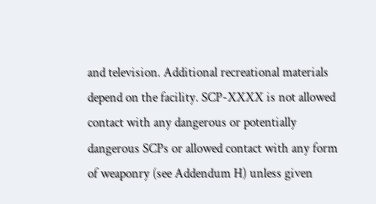and television. Additional recreational materials depend on the facility. SCP-XXXX is not allowed contact with any dangerous or potentially dangerous SCPs or allowed contact with any form of weaponry (see Addendum H) unless given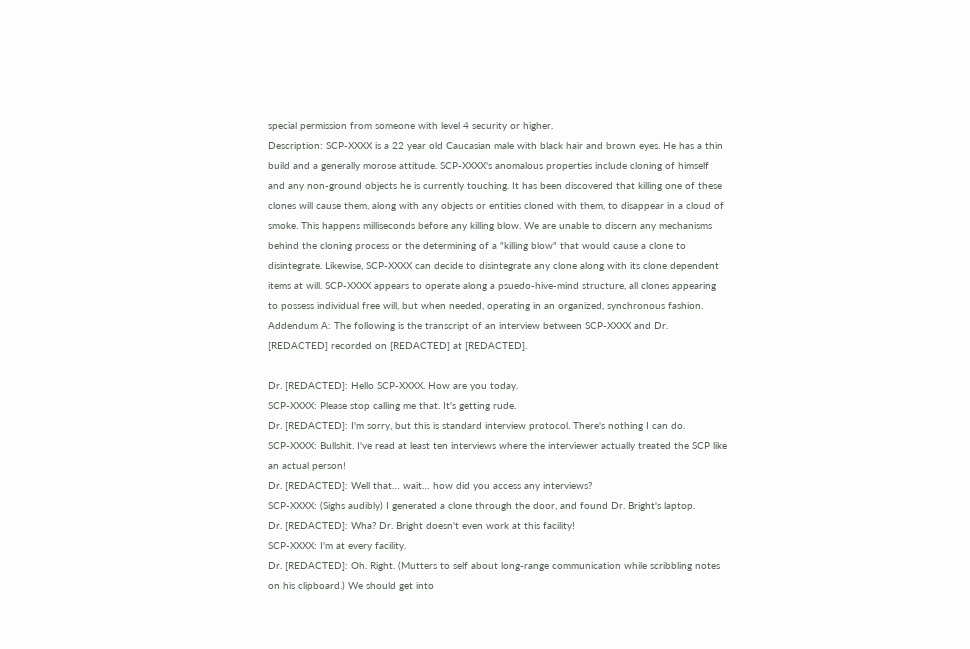special permission from someone with level 4 security or higher.
Description: SCP-XXXX is a 22 year old Caucasian male with black hair and brown eyes. He has a thin build and a generally morose attitude. SCP-XXXX's anomalous properties include cloning of himself and any non-ground objects he is currently touching. It has been discovered that killing one of these clones will cause them, along with any objects or entities cloned with them, to disappear in a cloud of smoke. This happens milliseconds before any killing blow. We are unable to discern any mechanisms behind the cloning process or the determining of a "killing blow" that would cause a clone to disintegrate. Likewise, SCP-XXXX can decide to disintegrate any clone along with its clone dependent items at will. SCP-XXXX appears to operate along a psuedo-hive-mind structure, all clones appearing to possess individual free will, but when needed, operating in an organized, synchronous fashion.
Addendum A: The following is the transcript of an interview between SCP-XXXX and Dr. [REDACTED] recorded on [REDACTED] at [REDACTED].

Dr. [REDACTED]: Hello SCP-XXXX. How are you today.
SCP-XXXX: Please stop calling me that. It's getting rude.
Dr. [REDACTED]: I'm sorry, but this is standard interview protocol. There's nothing I can do.
SCP-XXXX: Bullshit. I've read at least ten interviews where the interviewer actually treated the SCP like an actual person!
Dr. [REDACTED]: Well that… wait… how did you access any interviews?
SCP-XXXX: (Sighs audibly) I generated a clone through the door, and found Dr. Bright's laptop.
Dr. [REDACTED]: Wha? Dr. Bright doesn't even work at this facility!
SCP-XXXX: I'm at every facility.
Dr. [REDACTED]: Oh. Right. (Mutters to self about long-range communication while scribbling notes on his clipboard.) We should get into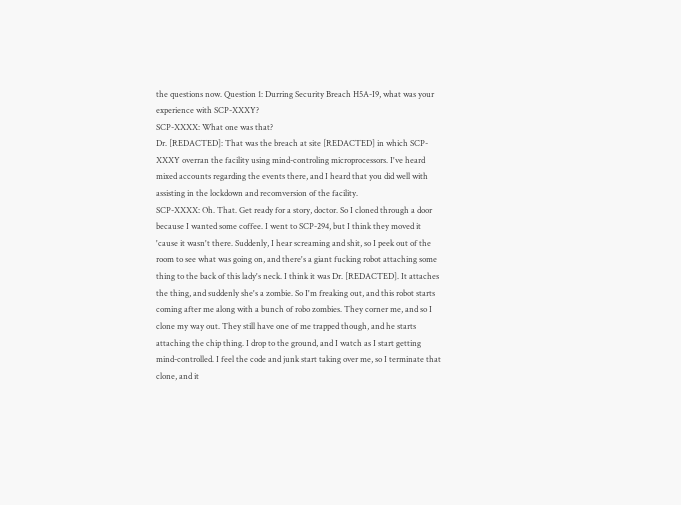the questions now. Question 1: Durring Security Breach H5A-I9, what was your experience with SCP-XXXY?
SCP-XXXX: What one was that?
Dr. [REDACTED]: That was the breach at site [REDACTED] in which SCP-XXXY overran the facility using mind-controling microprocessors. I've heard mixed accounts regarding the events there, and I heard that you did well with assisting in the lockdown and recomversion of the facility.
SCP-XXXX: Oh. That. Get ready for a story, doctor. So I cloned through a door because I wanted some coffee. I went to SCP-294, but I think they moved it 'cause it wasn't there. Suddenly, I hear screaming and shit, so I peek out of the room to see what was going on, and there's a giant fucking robot attaching some thing to the back of this lady's neck. I think it was Dr. [REDACTED]. It attaches the thing, and suddenly she's a zombie. So I'm freaking out, and this robot starts coming after me along with a bunch of robo zombies. They corner me, and so I clone my way out. They still have one of me trapped though, and he starts attaching the chip thing. I drop to the ground, and I watch as I start getting mind-controlled. I feel the code and junk start taking over me, so I terminate that clone, and it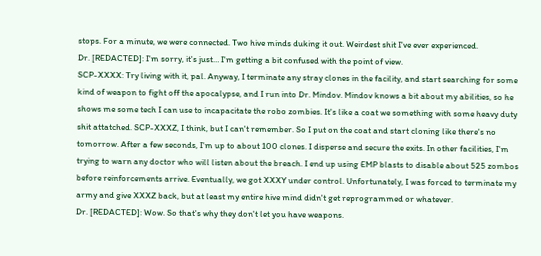stops. For a minute, we were connected. Two hive minds duking it out. Weirdest shit I've ever experienced.
Dr. [REDACTED]: I'm sorry, it's just… I'm getting a bit confused with the point of view.
SCP-XXXX: Try living with it, pal. Anyway, I terminate any stray clones in the facility, and start searching for some kind of weapon to fight off the apocalypse, and I run into Dr. Mindov. Mindov knows a bit about my abilities, so he shows me some tech I can use to incapacitate the robo zombies. It's like a coat we something with some heavy duty shit attatched. SCP-XXXZ, I think, but I can't remember. So I put on the coat and start cloning like there's no tomorrow. After a few seconds, I'm up to about 100 clones. I disperse and secure the exits. In other facilities, I'm trying to warn any doctor who will listen about the breach. I end up using EMP blasts to disable about 525 zombos before reinforcements arrive. Eventually, we got XXXY under control. Unfortunately, I was forced to terminate my army and give XXXZ back, but at least my entire hive mind didn't get reprogrammed or whatever.
Dr. [REDACTED]: Wow. So that's why they don't let you have weapons.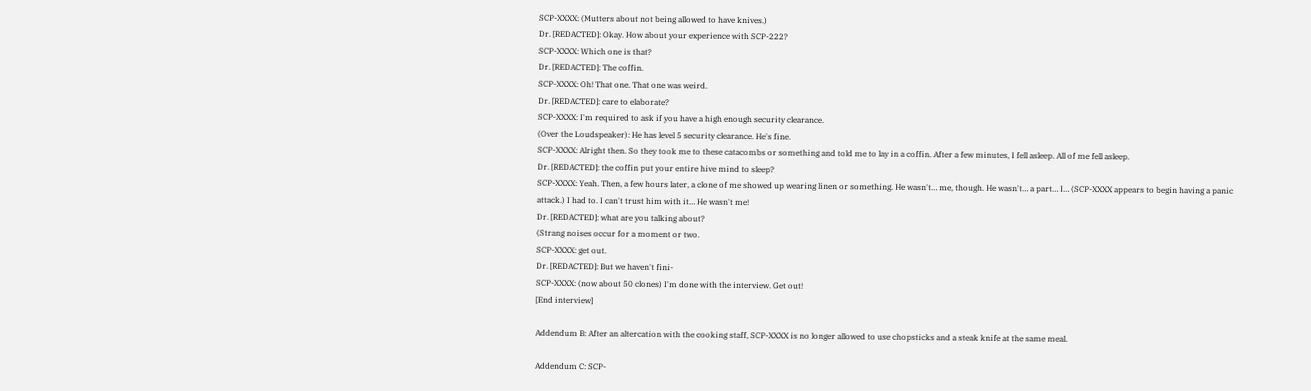SCP-XXXX: (Mutters about not being allowed to have knives.)
Dr. [REDACTED]: Okay. How about your experience with SCP-222?
SCP-XXXX: Which one is that?
Dr. [REDACTED]: The coffin.
SCP-XXXX: Oh! That one. That one was weird.
Dr. [REDACTED]: care to elaborate?
SCP-XXXX: I'm required to ask if you have a high enough security clearance.
(Over the Loudspeaker): He has level 5 security clearance. He's fine.
SCP-XXXX: Alright then. So they took me to these catacombs or something and told me to lay in a coffin. After a few minutes, I fell asleep. All of me fell asleep.
Dr. [REDACTED]: the coffin put your entire hive mind to sleep?
SCP-XXXX: Yeah. Then, a few hours later, a clone of me showed up wearing linen or something. He wasn't… me, though. He wasn't… a part… I… (SCP-XXXX appears to begin having a panic attack.) I had to. I can't trust him with it… He wasn't me!
Dr. [REDACTED]: what are you talking about?
(Strang noises occur for a moment or two.
SCP-XXXX: get out.
Dr. [REDACTED]: But we haven't fini-
SCP-XXXX: (now about 50 clones) I'm done with the interview. Get out!
[End interview]

Addendum B: After an altercation with the cooking staff, SCP-XXXX is no longer allowed to use chopsticks and a steak knife at the same meal.

Addendum C: SCP-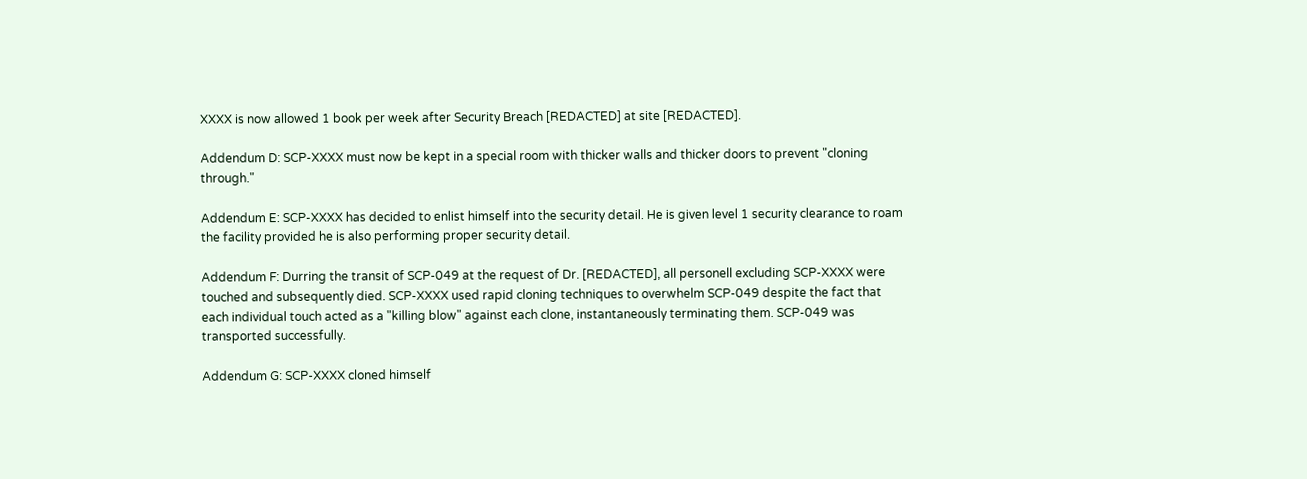XXXX is now allowed 1 book per week after Security Breach [REDACTED] at site [REDACTED].

Addendum D: SCP-XXXX must now be kept in a special room with thicker walls and thicker doors to prevent "cloning through."

Addendum E: SCP-XXXX has decided to enlist himself into the security detail. He is given level 1 security clearance to roam the facility provided he is also performing proper security detail.

Addendum F: Durring the transit of SCP-049 at the request of Dr. [REDACTED], all personell excluding SCP-XXXX were touched and subsequently died. SCP-XXXX used rapid cloning techniques to overwhelm SCP-049 despite the fact that each individual touch acted as a "killing blow" against each clone, instantaneously terminating them. SCP-049 was transported successfully.

Addendum G: SCP-XXXX cloned himself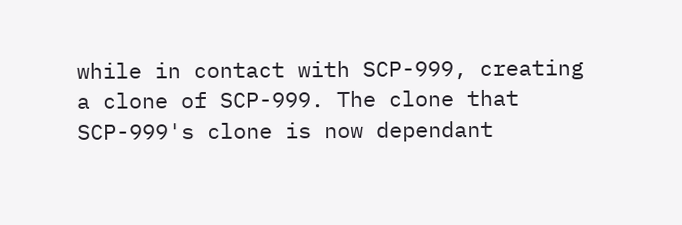while in contact with SCP-999, creating a clone of SCP-999. The clone that SCP-999's clone is now dependant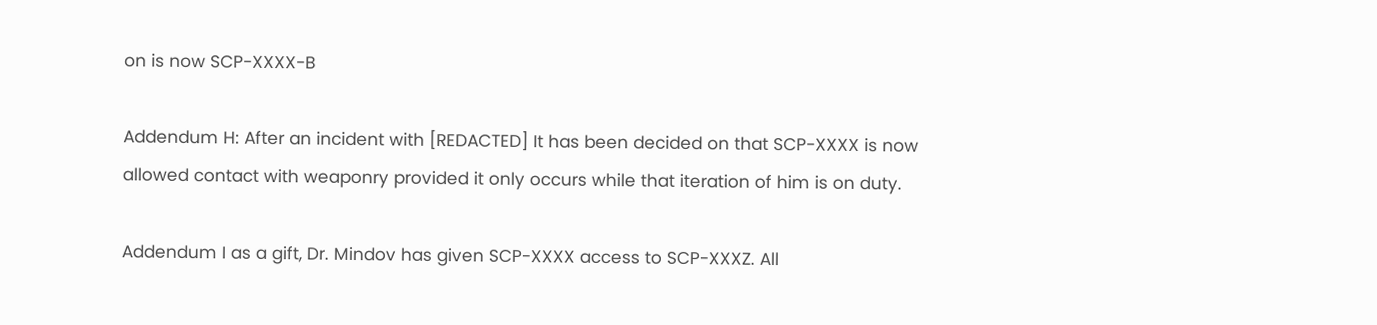on is now SCP-XXXX-B

Addendum H: After an incident with [REDACTED] It has been decided on that SCP-XXXX is now allowed contact with weaponry provided it only occurs while that iteration of him is on duty.

Addendum I as a gift, Dr. Mindov has given SCP-XXXX access to SCP-XXXZ. All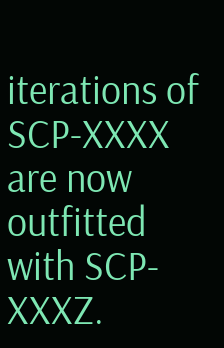iterations of SCP-XXXX are now outfitted with SCP-XXXZ.